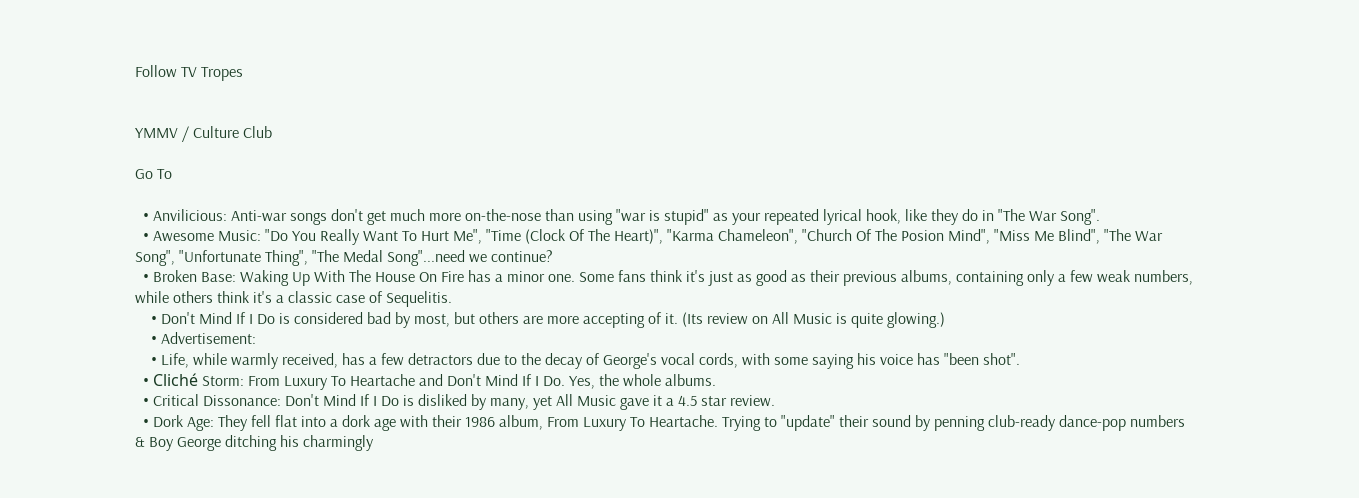Follow TV Tropes


YMMV / Culture Club

Go To

  • Anvilicious: Anti-war songs don't get much more on-the-nose than using "war is stupid" as your repeated lyrical hook, like they do in "The War Song".
  • Awesome Music: "Do You Really Want To Hurt Me", "Time (Clock Of The Heart)", "Karma Chameleon", "Church Of The Posion Mind", "Miss Me Blind", "The War Song", "Unfortunate Thing", "The Medal Song"...need we continue?
  • Broken Base: Waking Up With The House On Fire has a minor one. Some fans think it's just as good as their previous albums, containing only a few weak numbers, while others think it's a classic case of Sequelitis.
    • Don't Mind If I Do is considered bad by most, but others are more accepting of it. (Its review on All Music is quite glowing.)
    • Advertisement:
    • Life, while warmly received, has a few detractors due to the decay of George's vocal cords, with some saying his voice has "been shot".
  • Cliché Storm: From Luxury To Heartache and Don't Mind If I Do. Yes, the whole albums.
  • Critical Dissonance: Don't Mind If I Do is disliked by many, yet All Music gave it a 4.5 star review.
  • Dork Age: They fell flat into a dork age with their 1986 album, From Luxury To Heartache. Trying to "update" their sound by penning club-ready dance-pop numbers & Boy George ditching his charmingly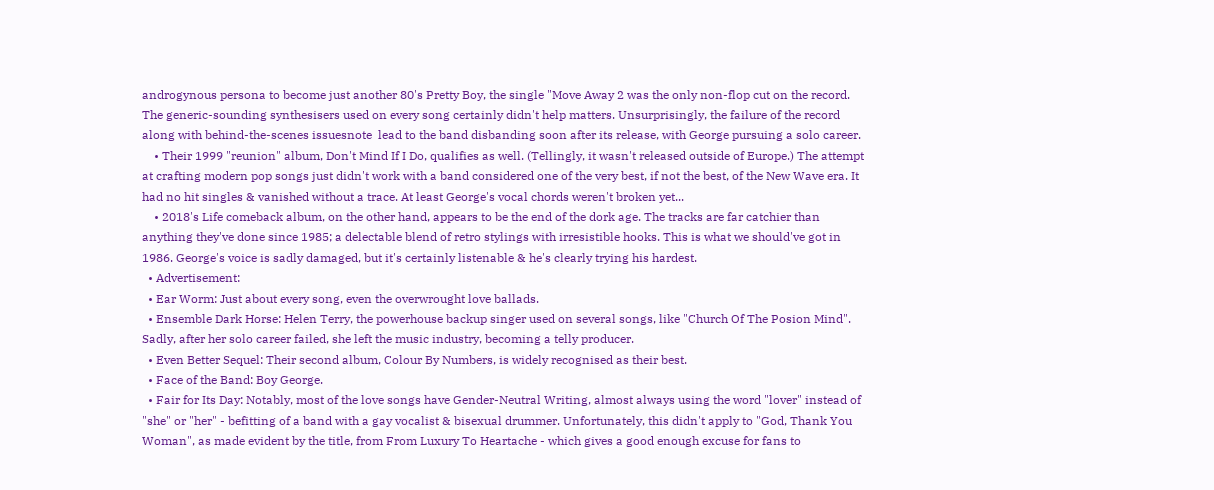androgynous persona to become just another 80's Pretty Boy, the single "Move Away 2 was the only non-flop cut on the record. The generic-sounding synthesisers used on every song certainly didn't help matters. Unsurprisingly, the failure of the record along with behind-the-scenes issuesnote  lead to the band disbanding soon after its release, with George pursuing a solo career.
    • Their 1999 "reunion" album, Don't Mind If I Do, qualifies as well. (Tellingly, it wasn't released outside of Europe.) The attempt at crafting modern pop songs just didn't work with a band considered one of the very best, if not the best, of the New Wave era. It had no hit singles & vanished without a trace. At least George's vocal chords weren't broken yet...
    • 2018's Life comeback album, on the other hand, appears to be the end of the dork age. The tracks are far catchier than anything they've done since 1985; a delectable blend of retro stylings with irresistible hooks. This is what we should've got in 1986. George's voice is sadly damaged, but it's certainly listenable & he's clearly trying his hardest.
  • Advertisement:
  • Ear Worm: Just about every song, even the overwrought love ballads.
  • Ensemble Dark Horse: Helen Terry, the powerhouse backup singer used on several songs, like "Church Of The Posion Mind". Sadly, after her solo career failed, she left the music industry, becoming a telly producer.
  • Even Better Sequel: Their second album, Colour By Numbers, is widely recognised as their best.
  • Face of the Band: Boy George.
  • Fair for Its Day: Notably, most of the love songs have Gender-Neutral Writing, almost always using the word "lover" instead of "she" or "her" - befitting of a band with a gay vocalist & bisexual drummer. Unfortunately, this didn't apply to "God, Thank You Woman", as made evident by the title, from From Luxury To Heartache - which gives a good enough excuse for fans to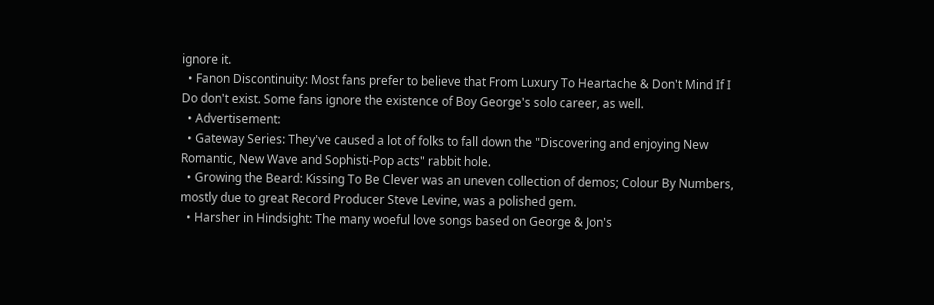ignore it.
  • Fanon Discontinuity: Most fans prefer to believe that From Luxury To Heartache & Don't Mind If I Do don't exist. Some fans ignore the existence of Boy George's solo career, as well.
  • Advertisement:
  • Gateway Series: They've caused a lot of folks to fall down the "Discovering and enjoying New Romantic, New Wave and Sophisti-Pop acts" rabbit hole.
  • Growing the Beard: Kissing To Be Clever was an uneven collection of demos; Colour By Numbers, mostly due to great Record Producer Steve Levine, was a polished gem.
  • Harsher in Hindsight: The many woeful love songs based on George & Jon's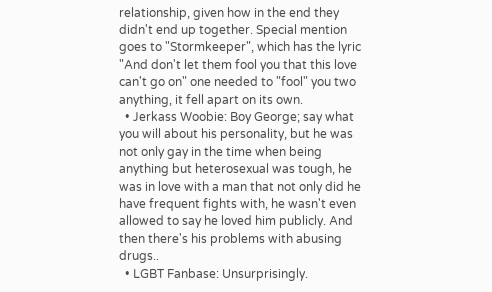relationship, given how in the end they didn't end up together. Special mention goes to "Stormkeeper", which has the lyric "And don't let them fool you that this love can't go on" one needed to "fool" you two anything, it fell apart on its own.
  • Jerkass Woobie: Boy George; say what you will about his personality, but he was not only gay in the time when being anything but heterosexual was tough, he was in love with a man that not only did he have frequent fights with, he wasn't even allowed to say he loved him publicly. And then there's his problems with abusing drugs..
  • LGBT Fanbase: Unsurprisingly.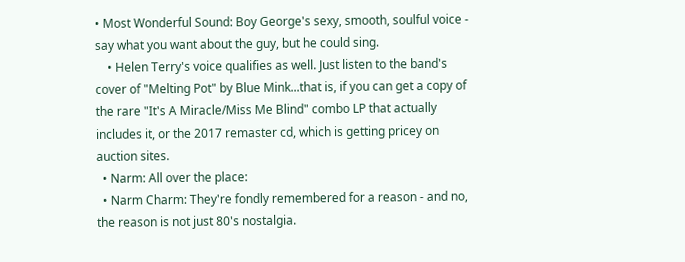• Most Wonderful Sound: Boy George's sexy, smooth, soulful voice - say what you want about the guy, but he could sing.
    • Helen Terry's voice qualifies as well. Just listen to the band's cover of "Melting Pot" by Blue Mink...that is, if you can get a copy of the rare "It's A Miracle/Miss Me Blind" combo LP that actually includes it, or the 2017 remaster cd, which is getting pricey on auction sites.
  • Narm: All over the place:
  • Narm Charm: They're fondly remembered for a reason - and no, the reason is not just 80's nostalgia.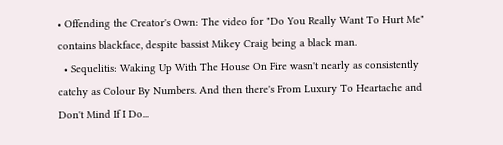• Offending the Creator's Own: The video for "Do You Really Want To Hurt Me" contains blackface, despite bassist Mikey Craig being a black man.
  • Sequelitis: Waking Up With The House On Fire wasn't nearly as consistently catchy as Colour By Numbers. And then there's From Luxury To Heartache and Don't Mind If I Do...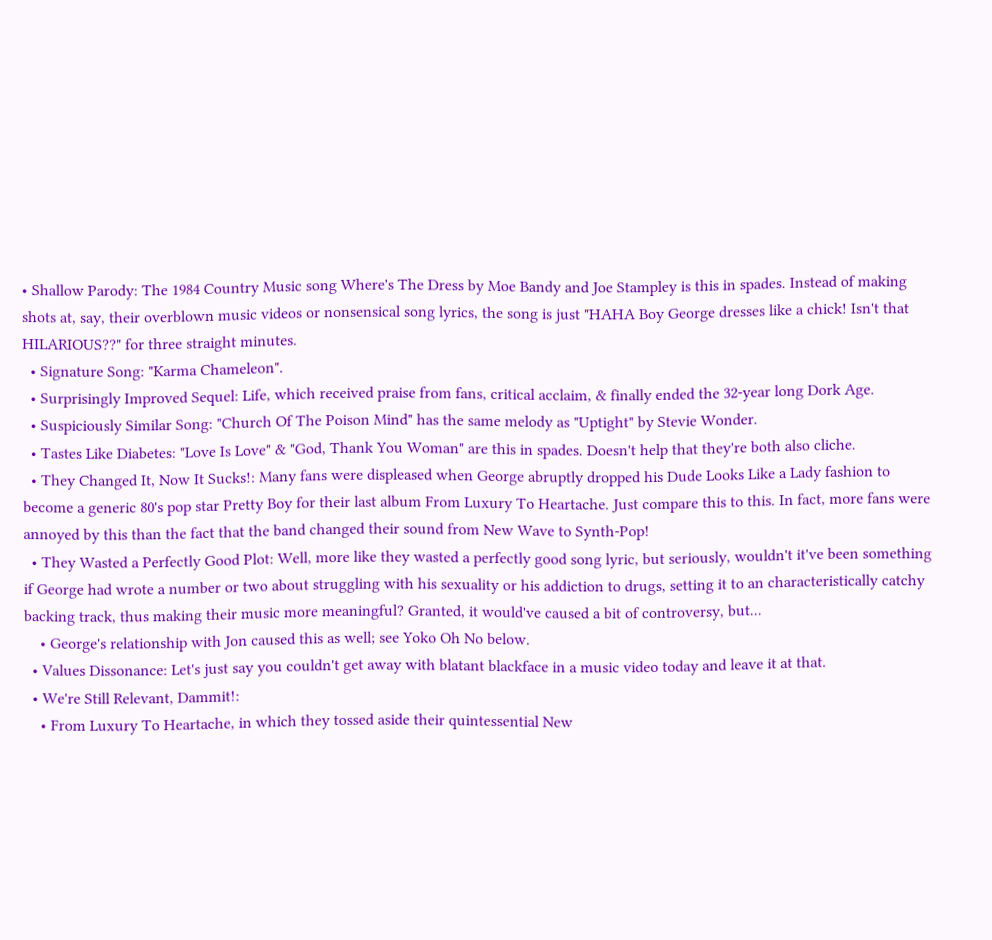• Shallow Parody: The 1984 Country Music song Where's The Dress by Moe Bandy and Joe Stampley is this in spades. Instead of making shots at, say, their overblown music videos or nonsensical song lyrics, the song is just "HAHA Boy George dresses like a chick! Isn't that HILARIOUS??" for three straight minutes.
  • Signature Song: "Karma Chameleon".
  • Surprisingly Improved Sequel: Life, which received praise from fans, critical acclaim, & finally ended the 32-year long Dork Age.
  • Suspiciously Similar Song: "Church Of The Poison Mind" has the same melody as "Uptight" by Stevie Wonder.
  • Tastes Like Diabetes: "Love Is Love" & "God, Thank You Woman" are this in spades. Doesn't help that they're both also cliche.
  • They Changed It, Now It Sucks!: Many fans were displeased when George abruptly dropped his Dude Looks Like a Lady fashion to become a generic 80's pop star Pretty Boy for their last album From Luxury To Heartache. Just compare this to this. In fact, more fans were annoyed by this than the fact that the band changed their sound from New Wave to Synth-Pop!
  • They Wasted a Perfectly Good Plot: Well, more like they wasted a perfectly good song lyric, but seriously, wouldn't it've been something if George had wrote a number or two about struggling with his sexuality or his addiction to drugs, setting it to an characteristically catchy backing track, thus making their music more meaningful? Granted, it would've caused a bit of controversy, but...
    • George's relationship with Jon caused this as well; see Yoko Oh No below.
  • Values Dissonance: Let's just say you couldn't get away with blatant blackface in a music video today and leave it at that.
  • We're Still Relevant, Dammit!:
    • From Luxury To Heartache, in which they tossed aside their quintessential New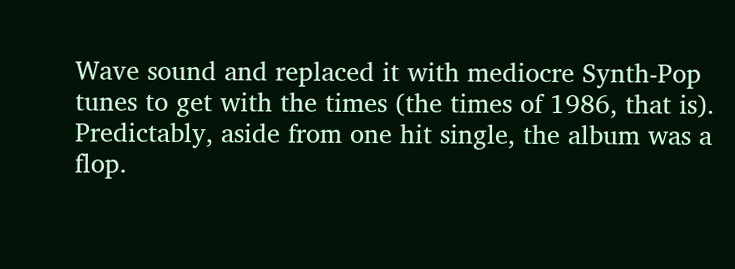Wave sound and replaced it with mediocre Synth-Pop tunes to get with the times (the times of 1986, that is). Predictably, aside from one hit single, the album was a flop.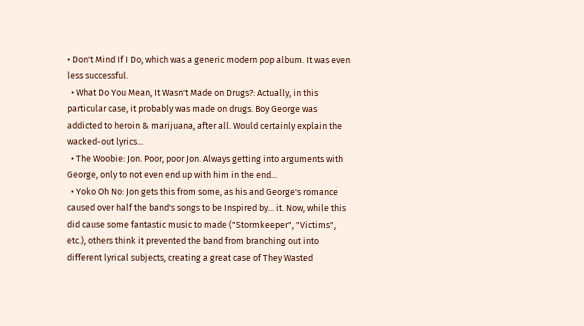• Don't Mind If I Do, which was a generic modern pop album. It was even less successful.
  • What Do You Mean, It Wasn't Made on Drugs?: Actually, in this particular case, it probably was made on drugs. Boy George was addicted to heroin & marijuana, after all. Would certainly explain the wacked-out lyrics...
  • The Woobie: Jon. Poor, poor Jon. Always getting into arguments with George, only to not even end up with him in the end...
  • Yoko Oh No: Jon gets this from some, as his and George's romance caused over half the band's songs to be Inspired by... it. Now, while this did cause some fantastic music to made ("Stormkeeper", "Victims", etc.), others think it prevented the band from branching out into different lyrical subjects, creating a great case of They Wasted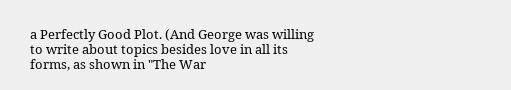a Perfectly Good Plot. (And George was willing to write about topics besides love in all its forms, as shown in "The War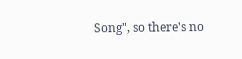Song", so there's no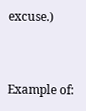excuse.)


Example of: